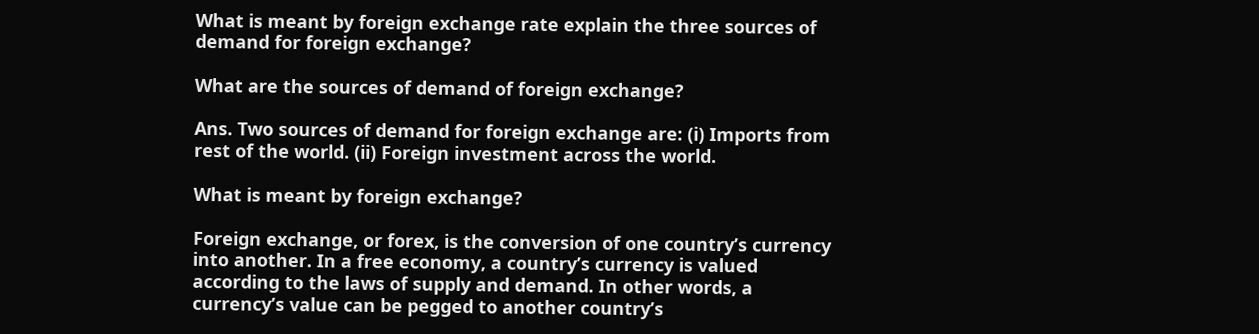What is meant by foreign exchange rate explain the three sources of demand for foreign exchange?

What are the sources of demand of foreign exchange?

Ans. Two sources of demand for foreign exchange are: (i) Imports from rest of the world. (ii) Foreign investment across the world.

What is meant by foreign exchange?

Foreign exchange, or forex, is the conversion of one country’s currency into another. In a free economy, a country’s currency is valued according to the laws of supply and demand. In other words, a currency’s value can be pegged to another country’s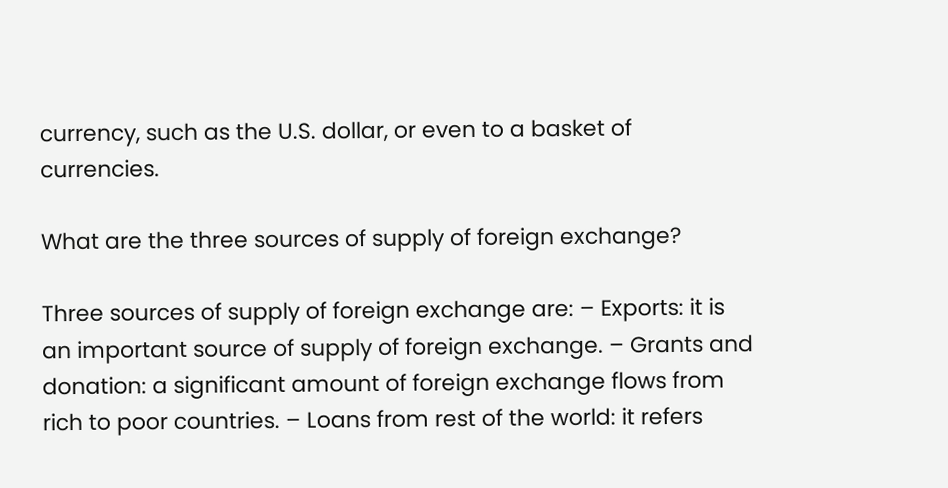currency, such as the U.S. dollar, or even to a basket of currencies.

What are the three sources of supply of foreign exchange?

Three sources of supply of foreign exchange are: – Exports: it is an important source of supply of foreign exchange. – Grants and donation: a significant amount of foreign exchange flows from rich to poor countries. – Loans from rest of the world: it refers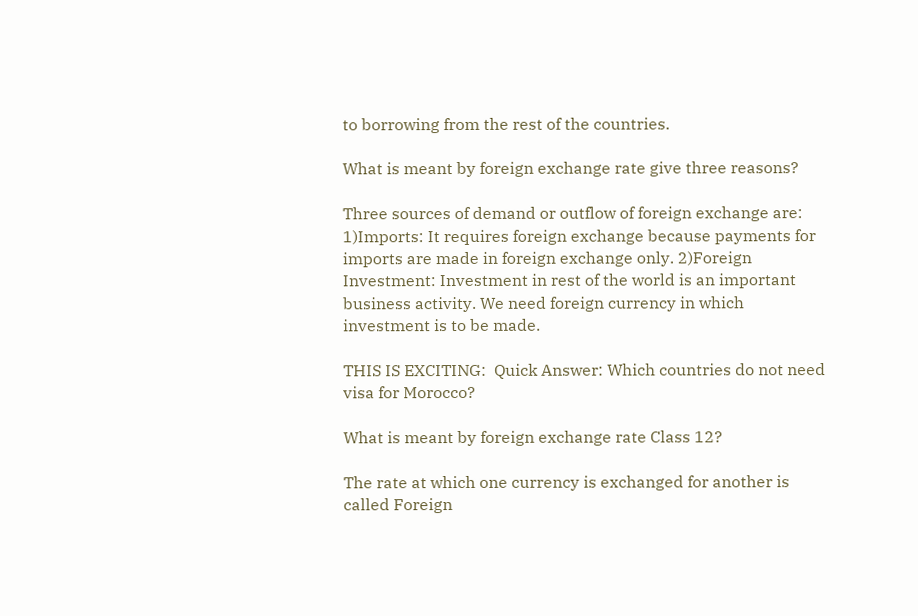to borrowing from the rest of the countries.

What is meant by foreign exchange rate give three reasons?

Three sources of demand or outflow of foreign exchange are: 1)Imports: It requires foreign exchange because payments for imports are made in foreign exchange only. 2)Foreign Investment: Investment in rest of the world is an important business activity. We need foreign currency in which investment is to be made.

THIS IS EXCITING:  Quick Answer: Which countries do not need visa for Morocco?

What is meant by foreign exchange rate Class 12?

The rate at which one currency is exchanged for another is called Foreign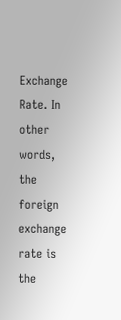Exchange Rate. In other words, the foreign exchange rate is the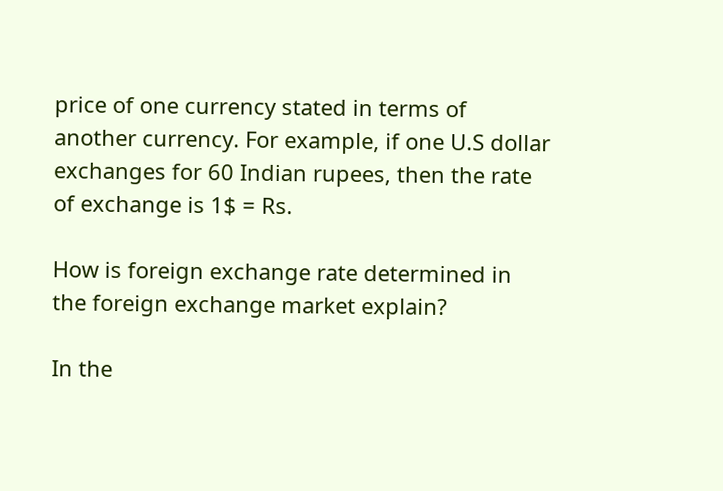price of one currency stated in terms of another currency. For example, if one U.S dollar exchanges for 60 Indian rupees, then the rate of exchange is 1$ = Rs.

How is foreign exchange rate determined in the foreign exchange market explain?

In the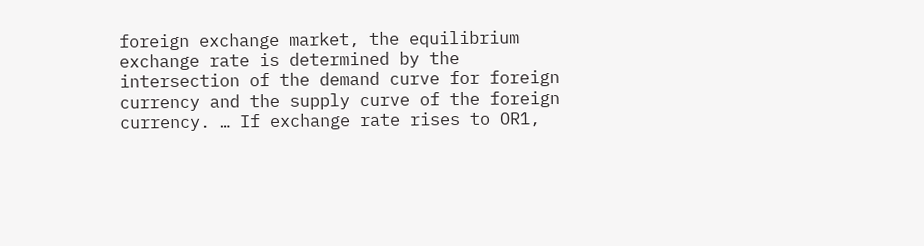foreign exchange market, the equilibrium exchange rate is determined by the intersection of the demand curve for foreign currency and the supply curve of the foreign currency. … If exchange rate rises to OR1,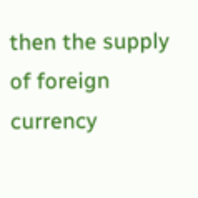then the supply of foreign currency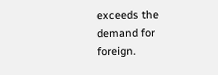exceeds the demand for foreign.